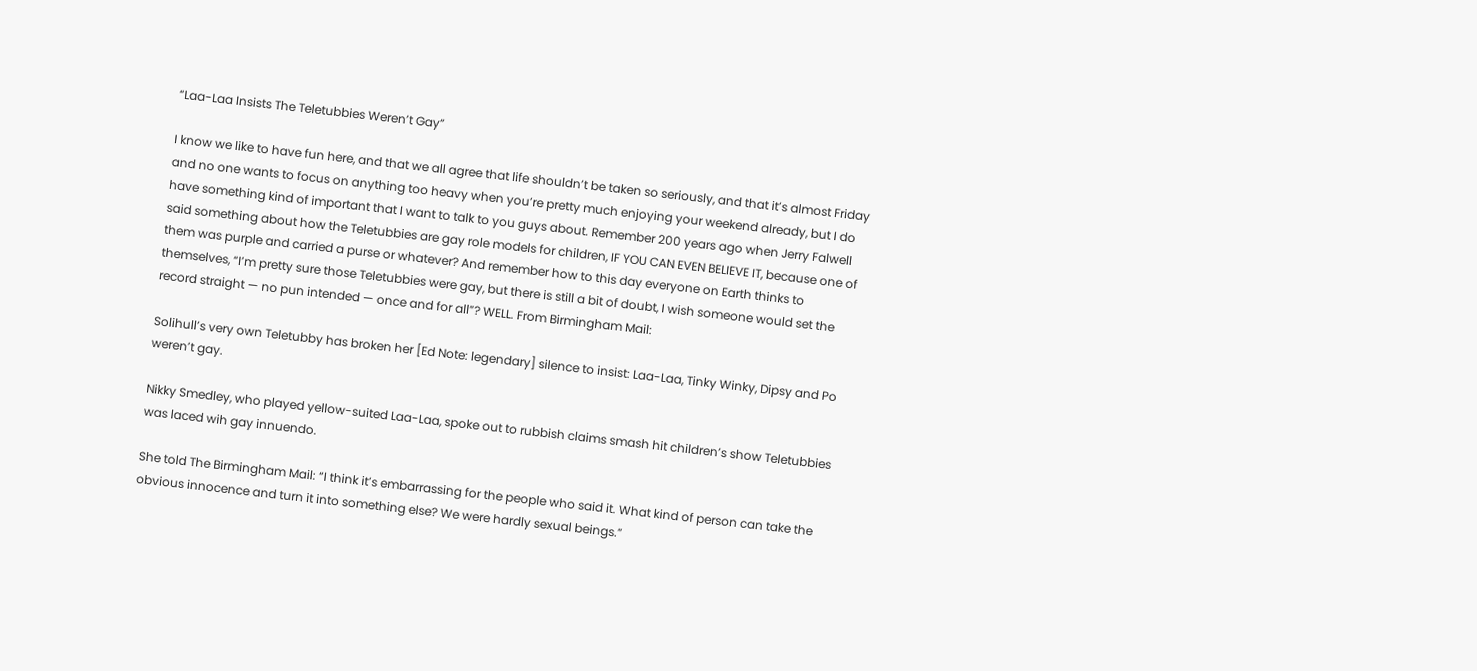“Laa-Laa Insists The Teletubbies Weren’t Gay”

I know we like to have fun here, and that we all agree that life shouldn’t be taken so seriously, and that it’s almost Friday and no one wants to focus on anything too heavy when you’re pretty much enjoying your weekend already, but I do have something kind of important that I want to talk to you guys about. Remember 200 years ago when Jerry Falwell said something about how the Teletubbies are gay role models for children, IF YOU CAN EVEN BELIEVE IT, because one of them was purple and carried a purse or whatever? And remember how to this day everyone on Earth thinks to themselves, “I’m pretty sure those Teletubbies were gay, but there is still a bit of doubt, I wish someone would set the record straight — no pun intended — once and for all”? WELL. From Birmingham Mail:

Solihull’s very own Teletubby has broken her [Ed Note: legendary] silence to insist: Laa-Laa, Tinky Winky, Dipsy and Po weren’t gay.

Nikky Smedley, who played yellow-suited Laa-Laa, spoke out to rubbish claims smash hit children’s show Teletubbies was laced wih gay innuendo.

She told The Birmingham Mail: “I think it’s embarrassing for the people who said it. What kind of person can take the obvious innocence and turn it into something else? We were hardly sexual beings.”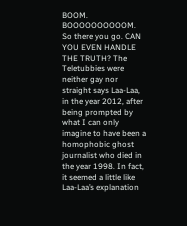BOOM. BOOOOOOOOOOM. So there you go. CAN YOU EVEN HANDLE THE TRUTH? The Teletubbies were neither gay nor straight says Laa-Laa, in the year 2012, after being prompted by what I can only imagine to have been a homophobic ghost journalist who died in the year 1998. In fact, it seemed a little like Laa-Laa’s explanation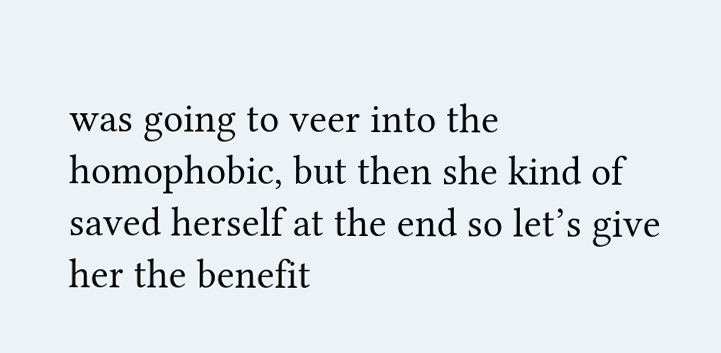was going to veer into the homophobic, but then she kind of saved herself at the end so let’s give her the benefit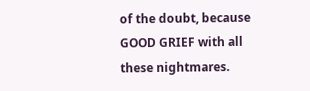of the doubt, because GOOD GRIEF with all these nightmares.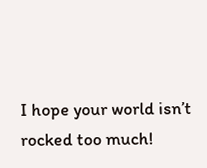I hope your world isn’t rocked too much!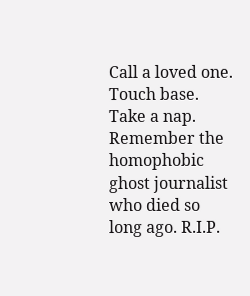Call a loved one. Touch base. Take a nap. Remember the homophobic ghost journalist who died so long ago. R.I.P.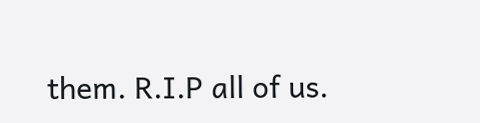them. R.I.P all of us.